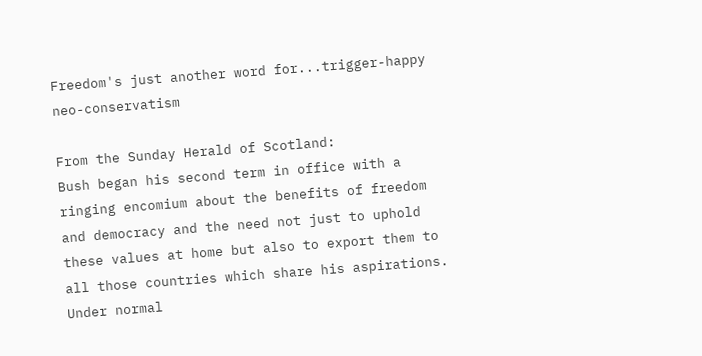Freedom's just another word for...trigger-happy neo-conservatism

From the Sunday Herald of Scotland:
Bush began his second term in office with a ringing encomium about the benefits of freedom and democracy and the need not just to uphold these values at home but also to export them to all those countries which share his aspirations.
Under normal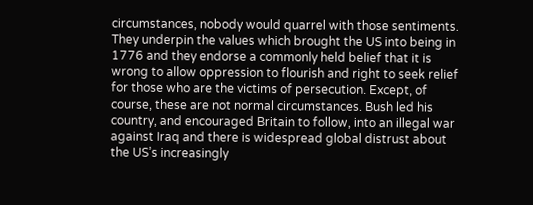circumstances, nobody would quarrel with those sentiments. They underpin the values which brought the US into being in 1776 and they endorse a commonly held belief that it is wrong to allow oppression to flourish and right to seek relief for those who are the victims of persecution. Except, of course, these are not normal circumstances. Bush led his country, and encouraged Britain to follow, into an illegal war against Iraq and there is widespread global distrust about the US’s increasingly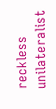reckless unilateralist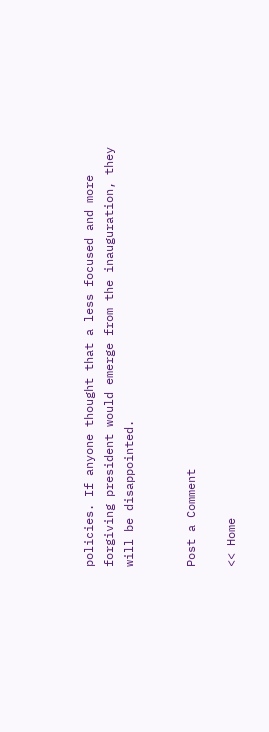policies. If anyone thought that a less focused and more forgiving president would emerge from the inauguration, they will be disappointed.


Post a Comment

<< Home